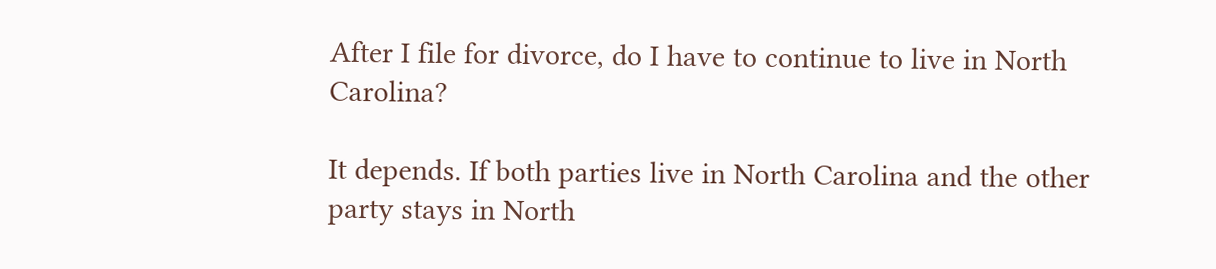After I file for divorce, do I have to continue to live in North Carolina?

It depends. If both parties live in North Carolina and the other party stays in North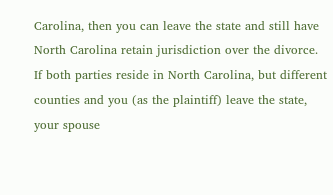Carolina, then you can leave the state and still have North Carolina retain jurisdiction over the divorce. If both parties reside in North Carolina, but different counties and you (as the plaintiff) leave the state, your spouse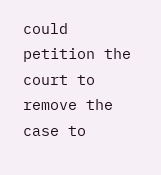could petition the court to remove the case to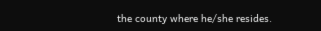the county where he/she resides.